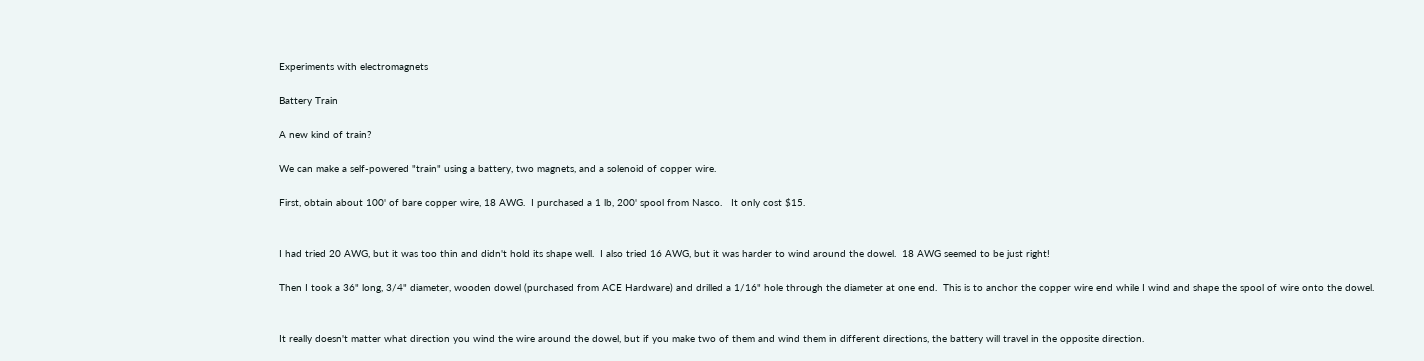Experiments with electromagnets

Battery Train

A new kind of train?

We can make a self-powered "train" using a battery, two magnets, and a solenoid of copper wire.

First, obtain about 100' of bare copper wire, 18 AWG.  I purchased a 1 lb, 200' spool from Nasco.   It only cost $15.


I had tried 20 AWG, but it was too thin and didn't hold its shape well.  I also tried 16 AWG, but it was harder to wind around the dowel.  18 AWG seemed to be just right!

Then I took a 36" long, 3/4" diameter, wooden dowel (purchased from ACE Hardware) and drilled a 1/16" hole through the diameter at one end.  This is to anchor the copper wire end while I wind and shape the spool of wire onto the dowel.


It really doesn't matter what direction you wind the wire around the dowel, but if you make two of them and wind them in different directions, the battery will travel in the opposite direction.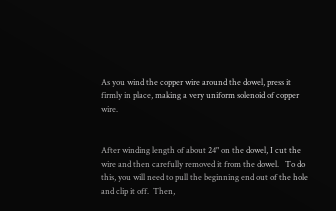As you wind the copper wire around the dowel, press it firmly in place, making a very uniform solenoid of copper wire.


After winding length of about 24" on the dowel, I cut the wire and then carefully removed it from the dowel.   To do this, you will need to pull the beginning end out of the hole and clip it off.  Then,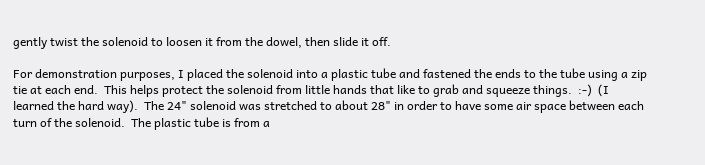gently twist the solenoid to loosen it from the dowel, then slide it off.

For demonstration purposes, I placed the solenoid into a plastic tube and fastened the ends to the tube using a zip tie at each end.  This helps protect the solenoid from little hands that like to grab and squeeze things.  :-)  (I learned the hard way).  The 24" solenoid was stretched to about 28" in order to have some air space between each turn of the solenoid.  The plastic tube is from a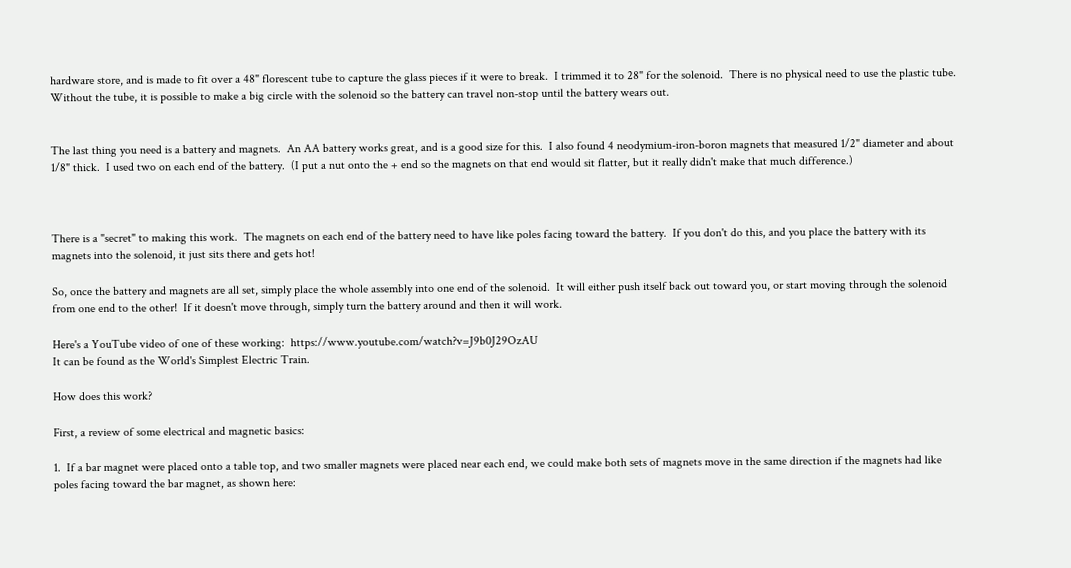hardware store, and is made to fit over a 48" florescent tube to capture the glass pieces if it were to break.  I trimmed it to 28" for the solenoid.  There is no physical need to use the plastic tube.  Without the tube, it is possible to make a big circle with the solenoid so the battery can travel non-stop until the battery wears out.


The last thing you need is a battery and magnets.  An AA battery works great, and is a good size for this.  I also found 4 neodymium-iron-boron magnets that measured 1/2" diameter and about 1/8" thick.  I used two on each end of the battery.  (I put a nut onto the + end so the magnets on that end would sit flatter, but it really didn't make that much difference.)



There is a "secret" to making this work.  The magnets on each end of the battery need to have like poles facing toward the battery.  If you don't do this, and you place the battery with its magnets into the solenoid, it just sits there and gets hot!

So, once the battery and magnets are all set, simply place the whole assembly into one end of the solenoid.  It will either push itself back out toward you, or start moving through the solenoid from one end to the other!  If it doesn't move through, simply turn the battery around and then it will work.

Here's a YouTube video of one of these working:  https://www.youtube.com/watch?v=J9b0J29OzAU
It can be found as the World's Simplest Electric Train.

How does this work?

First, a review of some electrical and magnetic basics:

1.  If a bar magnet were placed onto a table top, and two smaller magnets were placed near each end, we could make both sets of magnets move in the same direction if the magnets had like poles facing toward the bar magnet, as shown here: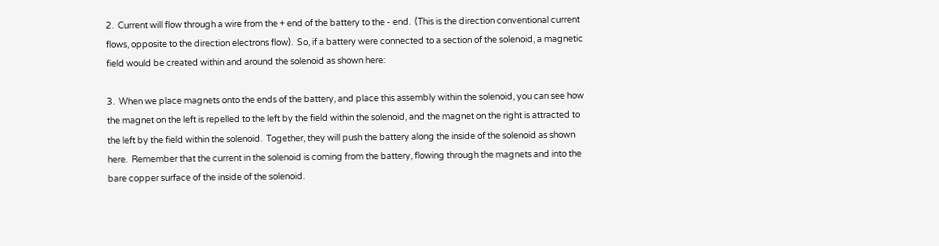2.  Current will flow through a wire from the + end of the battery to the - end.  (This is the direction conventional current flows, opposite to the direction electrons flow).  So, if a battery were connected to a section of the solenoid, a magnetic field would be created within and around the solenoid as shown here:

3.  When we place magnets onto the ends of the battery, and place this assembly within the solenoid, you can see how the magnet on the left is repelled to the left by the field within the solenoid, and the magnet on the right is attracted to the left by the field within the solenoid.  Together, they will push the battery along the inside of the solenoid as shown here.  Remember that the current in the solenoid is coming from the battery, flowing through the magnets and into the bare copper surface of the inside of the solenoid.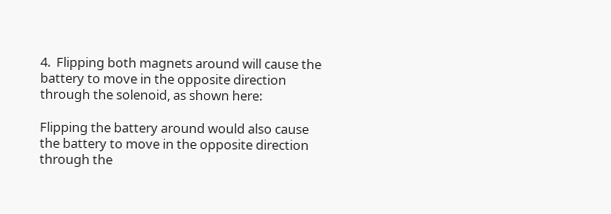4.  Flipping both magnets around will cause the battery to move in the opposite direction through the solenoid, as shown here:

Flipping the battery around would also cause the battery to move in the opposite direction through the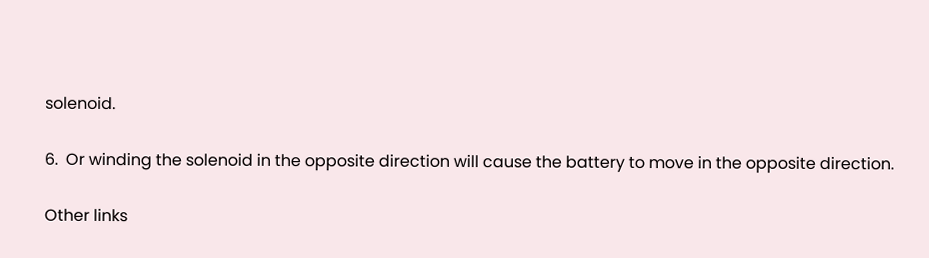solenoid.

6.  Or winding the solenoid in the opposite direction will cause the battery to move in the opposite direction.

Other links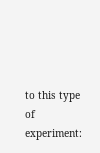to this type of experiment: